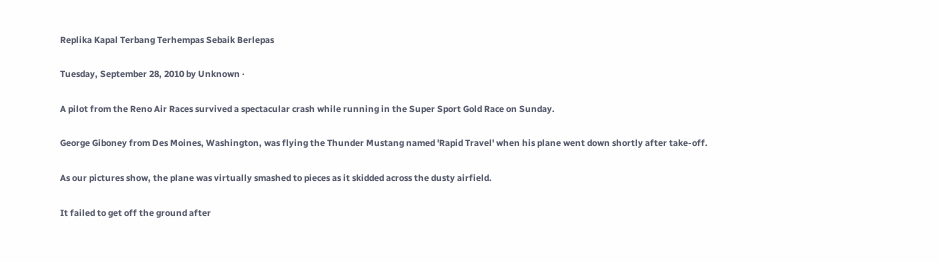Replika Kapal Terbang Terhempas Sebaik Berlepas

Tuesday, September 28, 2010 by Unknown ·

A pilot from the Reno Air Races survived a spectacular crash while running in the Super Sport Gold Race on Sunday.

George Giboney from Des Moines, Washington, was flying the Thunder Mustang named 'Rapid Travel' when his plane went down shortly after take-off.

As our pictures show, the plane was virtually smashed to pieces as it skidded across the dusty airfield.

It failed to get off the ground after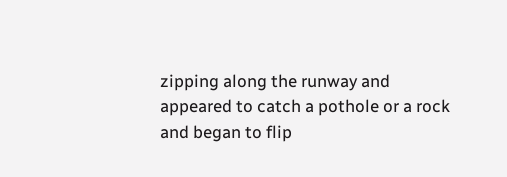zipping along the runway and appeared to catch a pothole or a rock and began to flip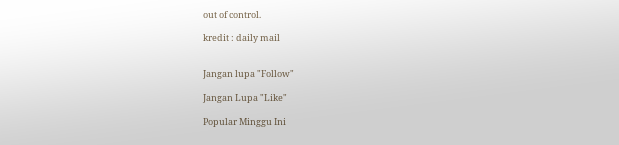out of control.

kredit : daily mail


Jangan lupa "Follow"

Jangan Lupa "Like"

Popular Minggu Ini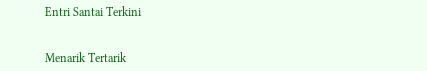Entri Santai Terkini


Menarik Tertarik